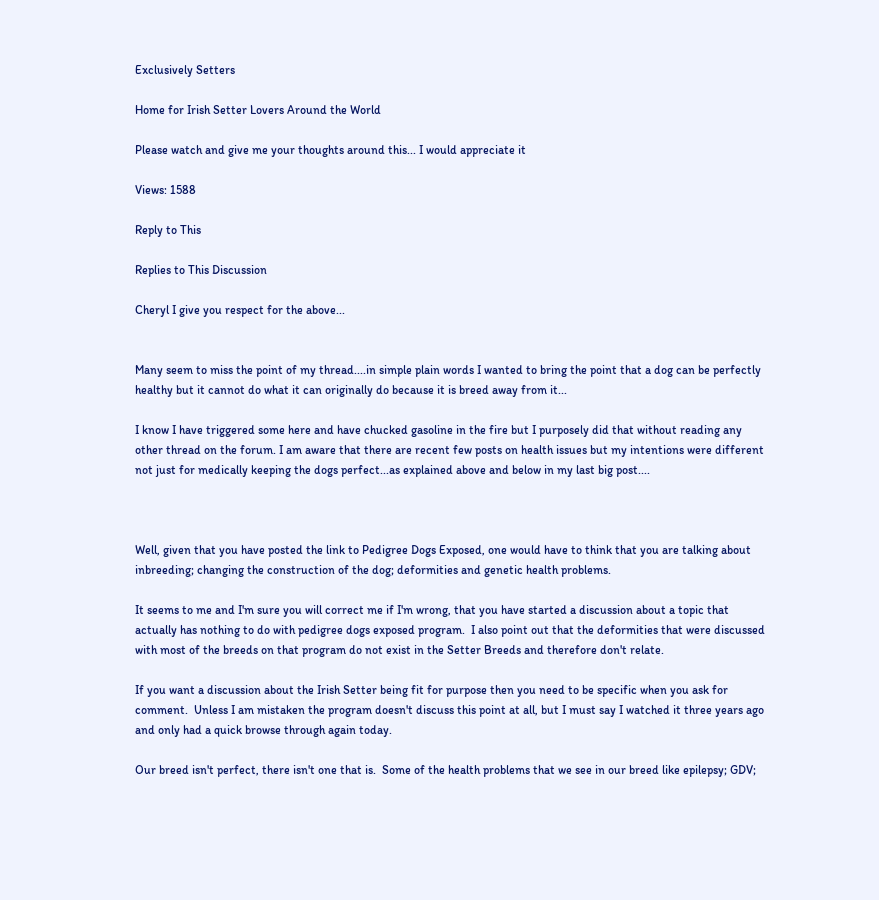Exclusively Setters

Home for Irish Setter Lovers Around the World

Please watch and give me your thoughts around this... I would appreciate it

Views: 1588

Reply to This

Replies to This Discussion

Cheryl I give you respect for the above...


Many seem to miss the point of my thread....in simple plain words I wanted to bring the point that a dog can be perfectly healthy but it cannot do what it can originally do because it is breed away from it...

I know I have triggered some here and have chucked gasoline in the fire but I purposely did that without reading any other thread on the forum. I am aware that there are recent few posts on health issues but my intentions were different not just for medically keeping the dogs perfect...as explained above and below in my last big post....



Well, given that you have posted the link to Pedigree Dogs Exposed, one would have to think that you are talking about inbreeding; changing the construction of the dog; deformities and genetic health problems.

It seems to me and I'm sure you will correct me if I'm wrong, that you have started a discussion about a topic that actually has nothing to do with pedigree dogs exposed program.  I also point out that the deformities that were discussed with most of the breeds on that program do not exist in the Setter Breeds and therefore don't relate.

If you want a discussion about the Irish Setter being fit for purpose then you need to be specific when you ask for comment.  Unless I am mistaken the program doesn't discuss this point at all, but I must say I watched it three years ago and only had a quick browse through again today.

Our breed isn't perfect, there isn't one that is.  Some of the health problems that we see in our breed like epilepsy; GDV;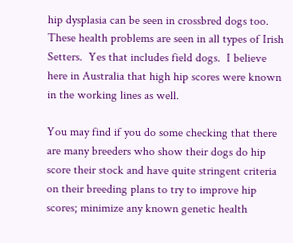hip dysplasia can be seen in crossbred dogs too.  These health problems are seen in all types of Irish Setters.  Yes that includes field dogs.  I believe here in Australia that high hip scores were known in the working lines as well.

You may find if you do some checking that there are many breeders who show their dogs do hip score their stock and have quite stringent criteria on their breeding plans to try to improve hip scores; minimize any known genetic health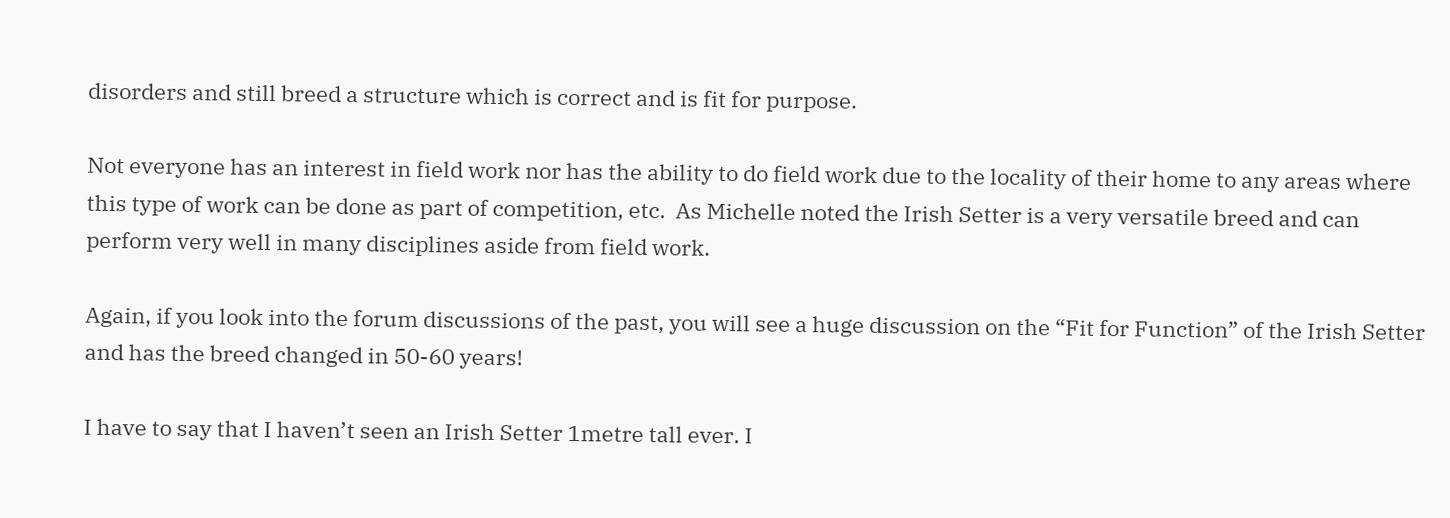disorders and still breed a structure which is correct and is fit for purpose.

Not everyone has an interest in field work nor has the ability to do field work due to the locality of their home to any areas where this type of work can be done as part of competition, etc.  As Michelle noted the Irish Setter is a very versatile breed and can perform very well in many disciplines aside from field work.

Again, if you look into the forum discussions of the past, you will see a huge discussion on the “Fit for Function” of the Irish Setter and has the breed changed in 50-60 years!

I have to say that I haven’t seen an Irish Setter 1metre tall ever. I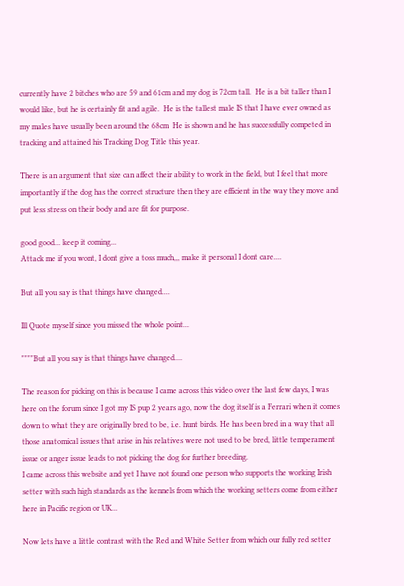currently have 2 bitches who are 59 and 61cm and my dog is 72cm tall.  He is a bit taller than I would like, but he is certainly fit and agile.  He is the tallest male IS that I have ever owned as my males have usually been around the 68cm  He is shown and he has successfully competed in tracking and attained his Tracking Dog Title this year.

There is an argument that size can affect their ability to work in the field, but I feel that more importantly if the dog has the correct structure then they are efficient in the way they move and put less stress on their body and are fit for purpose.

good good... keep it coming...
Attack me if you wont, I dont give a toss much,,, make it personal I dont care....

But all you say is that things have changed....

Ill Quote myself since you missed the whole point...

""""But all you say is that things have changed....

The reason for picking on this is because I came across this video over the last few days, I was here on the forum since I got my IS pup 2 years ago, now the dog itself is a Ferrari when it comes down to what they are originally bred to be, i.e. hunt birds. He has been bred in a way that all those anatomical issues that arise in his relatives were not used to be bred, little temperament issue or anger issue leads to not picking the dog for further breeding.
I came across this website and yet I have not found one person who supports the working Irish setter with such high standards as the kennels from which the working setters come from either here in Pacific region or UK...

Now lets have a little contrast with the Red and White Setter from which our fully red setter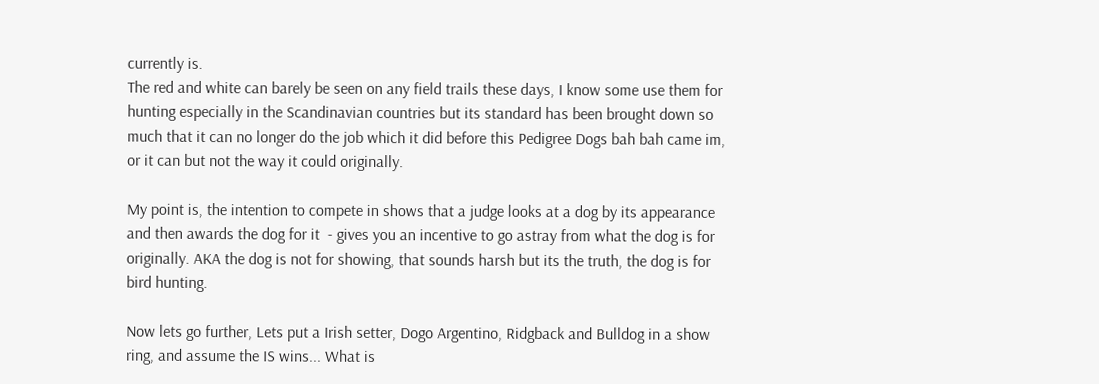currently is.
The red and white can barely be seen on any field trails these days, I know some use them for hunting especially in the Scandinavian countries but its standard has been brought down so much that it can no longer do the job which it did before this Pedigree Dogs bah bah came im, or it can but not the way it could originally.

My point is, the intention to compete in shows that a judge looks at a dog by its appearance and then awards the dog for it  - gives you an incentive to go astray from what the dog is for originally. AKA the dog is not for showing, that sounds harsh but its the truth, the dog is for bird hunting.

Now lets go further, Lets put a Irish setter, Dogo Argentino, Ridgback and Bulldog in a show ring, and assume the IS wins... What is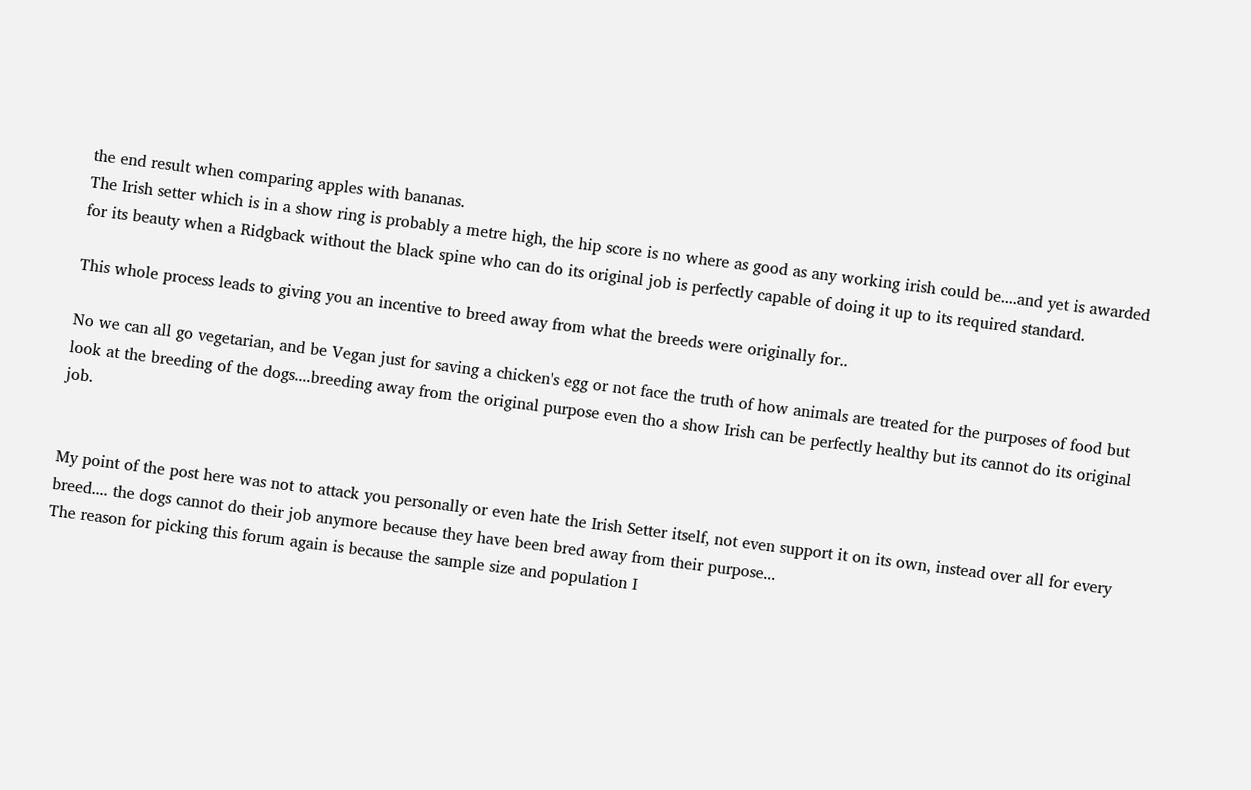the end result when comparing apples with bananas.
The Irish setter which is in a show ring is probably a metre high, the hip score is no where as good as any working irish could be....and yet is awarded for its beauty when a Ridgback without the black spine who can do its original job is perfectly capable of doing it up to its required standard.

This whole process leads to giving you an incentive to breed away from what the breeds were originally for..

No we can all go vegetarian, and be Vegan just for saving a chicken's egg or not face the truth of how animals are treated for the purposes of food but look at the breeding of the dogs....breeding away from the original purpose even tho a show Irish can be perfectly healthy but its cannot do its original job.


My point of the post here was not to attack you personally or even hate the Irish Setter itself, not even support it on its own, instead over all for every breed.... the dogs cannot do their job anymore because they have been bred away from their purpose...
The reason for picking this forum again is because the sample size and population I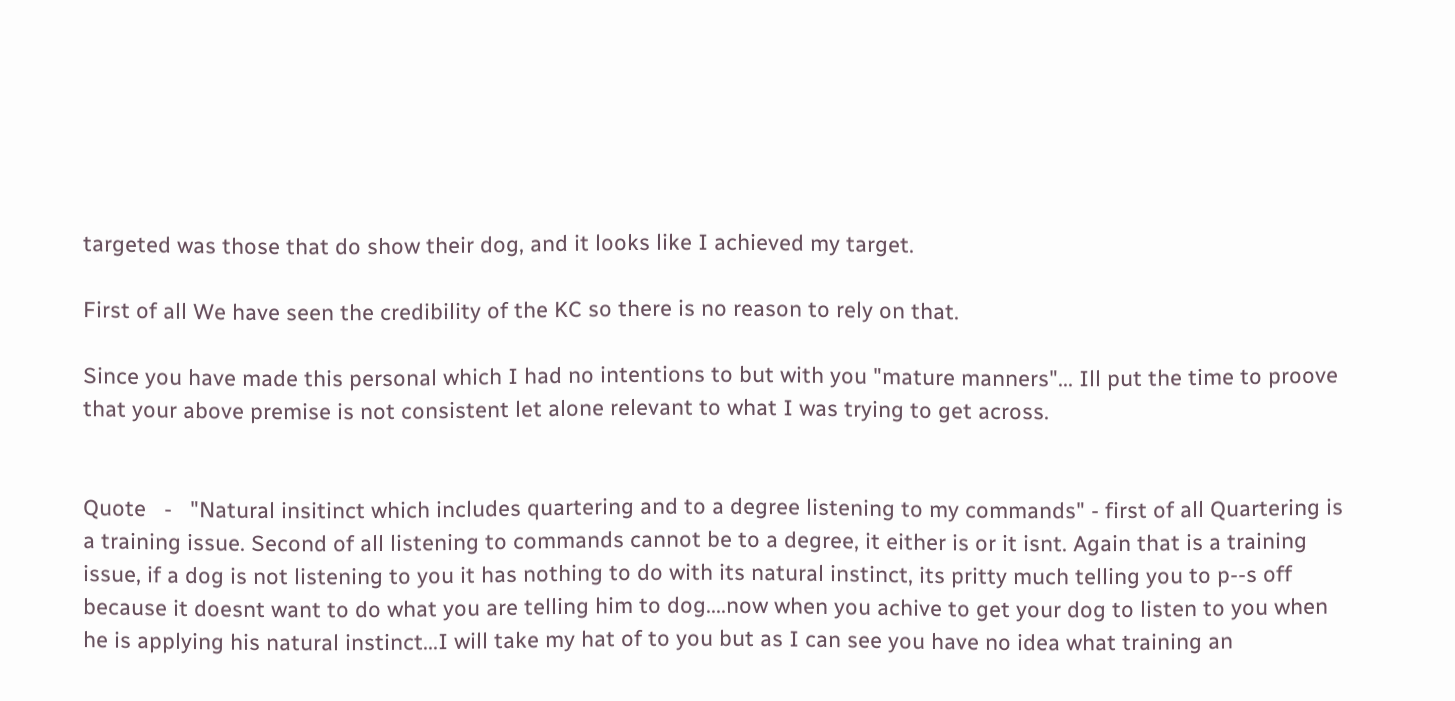targeted was those that do show their dog, and it looks like I achieved my target.

First of all We have seen the credibility of the KC so there is no reason to rely on that.

Since you have made this personal which I had no intentions to but with you "mature manners"... Ill put the time to proove that your above premise is not consistent let alone relevant to what I was trying to get across.


Quote   -   "Natural insitinct which includes quartering and to a degree listening to my commands" - first of all Quartering is a training issue. Second of all listening to commands cannot be to a degree, it either is or it isnt. Again that is a training issue, if a dog is not listening to you it has nothing to do with its natural instinct, its pritty much telling you to p--s off because it doesnt want to do what you are telling him to dog....now when you achive to get your dog to listen to you when he is applying his natural instinct...I will take my hat of to you but as I can see you have no idea what training an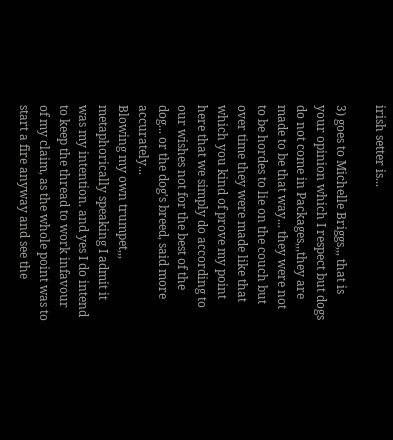irish setter is...

3) goes to Michelle Briggs,,, that is your opinion which I respect but dogs do not come in Packages,,,they are made to be that way... they were not to be hordes to lie on the couch but over time they were made like that which you kind of prove my point here that we simply do according to our wishes not for the best of the dog... or the dog's breed, said more accurately...
Blowing my own trumpet,,, metaphorically speaking I admit it was my intention. and yes I do intend to keep the thread to work infavour of my claim, as the whole point was to start a fire anyway and see the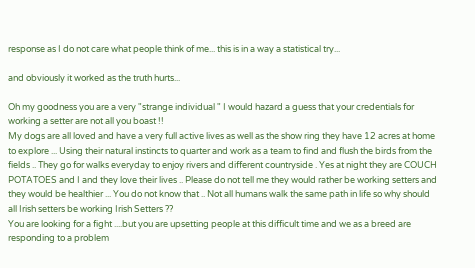response as I do not care what people think of me... this is in a way a statistical try...

and obviously it worked as the truth hurts...

Oh my goodness you are a very "strange individual " I would hazard a guess that your credentials for working a setter are not all you boast !!
My dogs are all loved and have a very full active lives as well as the show ring they have 12 acres at home to explore ... Using their natural instincts to quarter and work as a team to find and flush the birds from the fields .. They go for walks everyday to enjoy rivers and different countryside . Yes at night they are COUCH POTATOES and I and they love their lives .. Please do not tell me they would rather be working setters and they would be healthier ... You do not know that .. Not all humans walk the same path in life so why should all Irish setters be working Irish Setters ??
You are looking for a fight ....but you are upsetting people at this difficult time and we as a breed are responding to a problem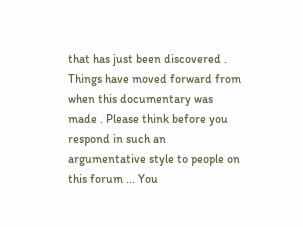that has just been discovered . Things have moved forward from when this documentary was made . Please think before you respond in such an argumentative style to people on this forum ... You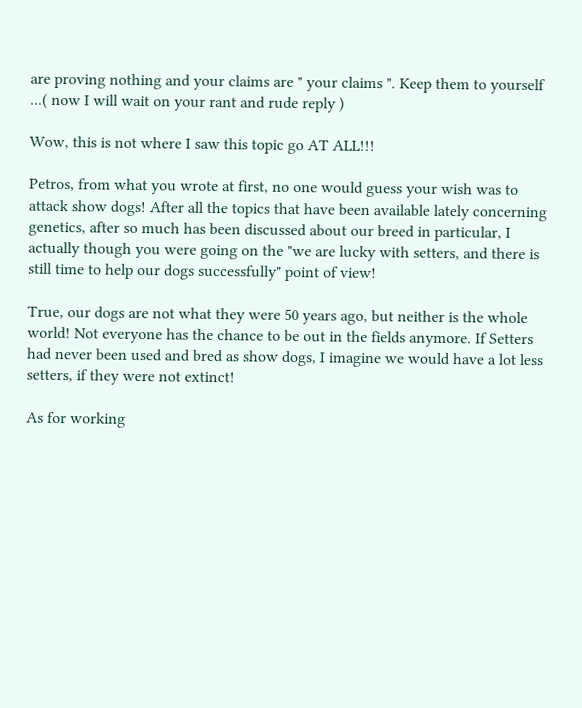are proving nothing and your claims are " your claims ". Keep them to yourself ...( now I will wait on your rant and rude reply )

Wow, this is not where I saw this topic go AT ALL!!!

Petros, from what you wrote at first, no one would guess your wish was to attack show dogs! After all the topics that have been available lately concerning genetics, after so much has been discussed about our breed in particular, I actually though you were going on the "we are lucky with setters, and there is still time to help our dogs successfully" point of view!

True, our dogs are not what they were 50 years ago, but neither is the whole world! Not everyone has the chance to be out in the fields anymore. If Setters had never been used and bred as show dogs, I imagine we would have a lot less setters, if they were not extinct!

As for working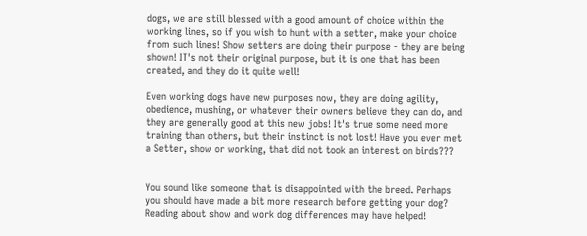dogs, we are still blessed with a good amount of choice within the working lines, so if you wish to hunt with a setter, make your choice from such lines! Show setters are doing their purpose - they are being shown! IT's not their original purpose, but it is one that has been created, and they do it quite well!

Even working dogs have new purposes now, they are doing agility, obedience, mushing, or whatever their owners believe they can do, and they are generally good at this new jobs! It's true some need more training than others, but their instinct is not lost! Have you ever met a Setter, show or working, that did not took an interest on birds???


You sound like someone that is disappointed with the breed. Perhaps you should have made a bit more research before getting your dog? Reading about show and work dog differences may have helped!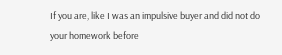If you are, like I was an impulsive buyer and did not do your homework before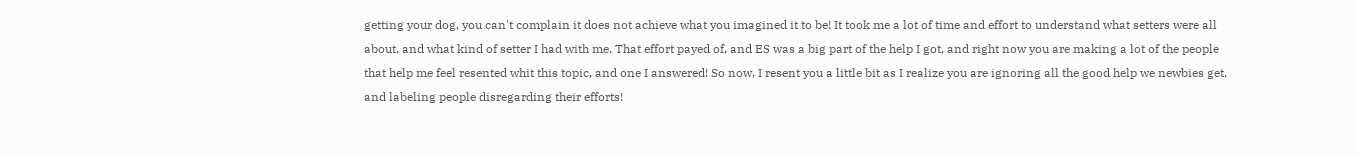getting your dog, you can't complain it does not achieve what you imagined it to be! It took me a lot of time and effort to understand what setters were all about, and what kind of setter I had with me. That effort payed of, and ES was a big part of the help I got, and right now you are making a lot of the people that help me feel resented whit this topic, and one I answered! So now, I resent you a little bit as I realize you are ignoring all the good help we newbies get, and labeling people disregarding their efforts!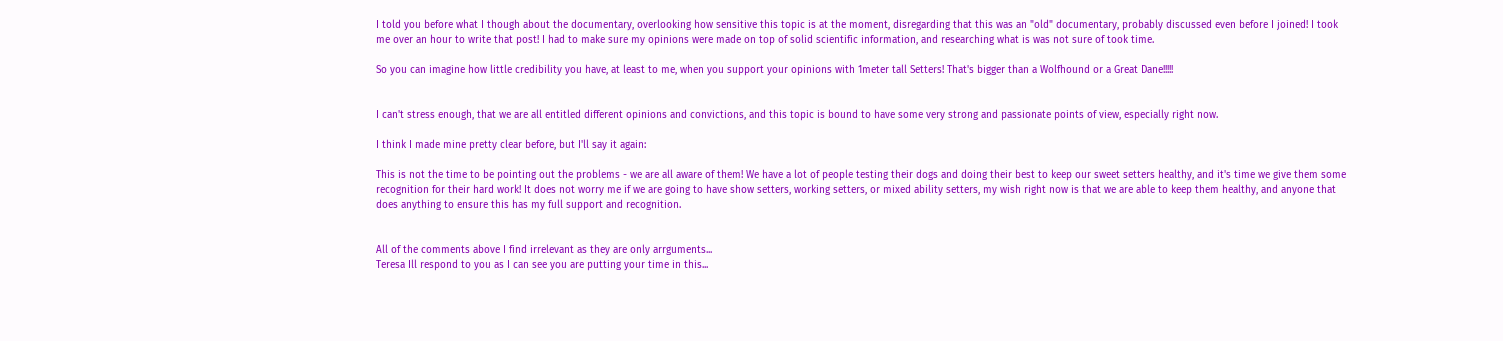I told you before what I though about the documentary, overlooking how sensitive this topic is at the moment, disregarding that this was an "old" documentary, probably discussed even before I joined! I took me over an hour to write that post! I had to make sure my opinions were made on top of solid scientific information, and researching what is was not sure of took time.

So you can imagine how little credibility you have, at least to me, when you support your opinions with 1meter tall Setters! That's bigger than a Wolfhound or a Great Dane!!!!!


I can't stress enough, that we are all entitled different opinions and convictions, and this topic is bound to have some very strong and passionate points of view, especially right now.

I think I made mine pretty clear before, but I'll say it again:

This is not the time to be pointing out the problems - we are all aware of them! We have a lot of people testing their dogs and doing their best to keep our sweet setters healthy, and it's time we give them some recognition for their hard work! It does not worry me if we are going to have show setters, working setters, or mixed ability setters, my wish right now is that we are able to keep them healthy, and anyone that does anything to ensure this has my full support and recognition.


All of the comments above I find irrelevant as they are only arrguments...
Teresa Ill respond to you as I can see you are putting your time in this...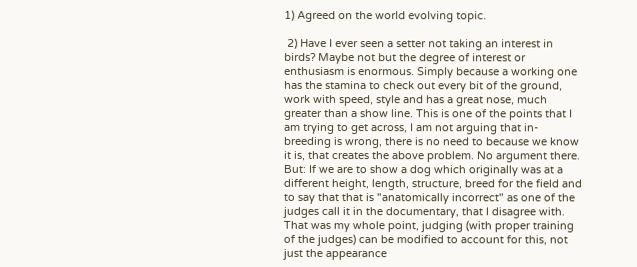1) Agreed on the world evolving topic.

 2) Have I ever seen a setter not taking an interest in birds? Maybe not but the degree of interest or enthusiasm is enormous. Simply because a working one has the stamina to check out every bit of the ground, work with speed, style and has a great nose, much greater than a show line. This is one of the points that I am trying to get across, I am not arguing that in-breeding is wrong, there is no need to because we know it is, that creates the above problem. No argument there. But: If we are to show a dog which originally was at a different height, length, structure, breed for the field and to say that that is "anatomically incorrect" as one of the judges call it in the documentary, that I disagree with.
That was my whole point, judging (with proper training of the judges) can be modified to account for this, not just the appearance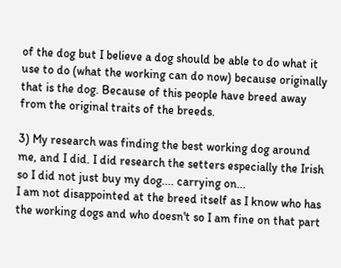of the dog but I believe a dog should be able to do what it use to do (what the working can do now) because originally that is the dog. Because of this people have breed away from the original traits of the breeds.

3) My research was finding the best working dog around me, and I did. I did research the setters especially the Irish so I did not just buy my dog.... carrying on...
I am not disappointed at the breed itself as I know who has the working dogs and who doesn't so I am fine on that part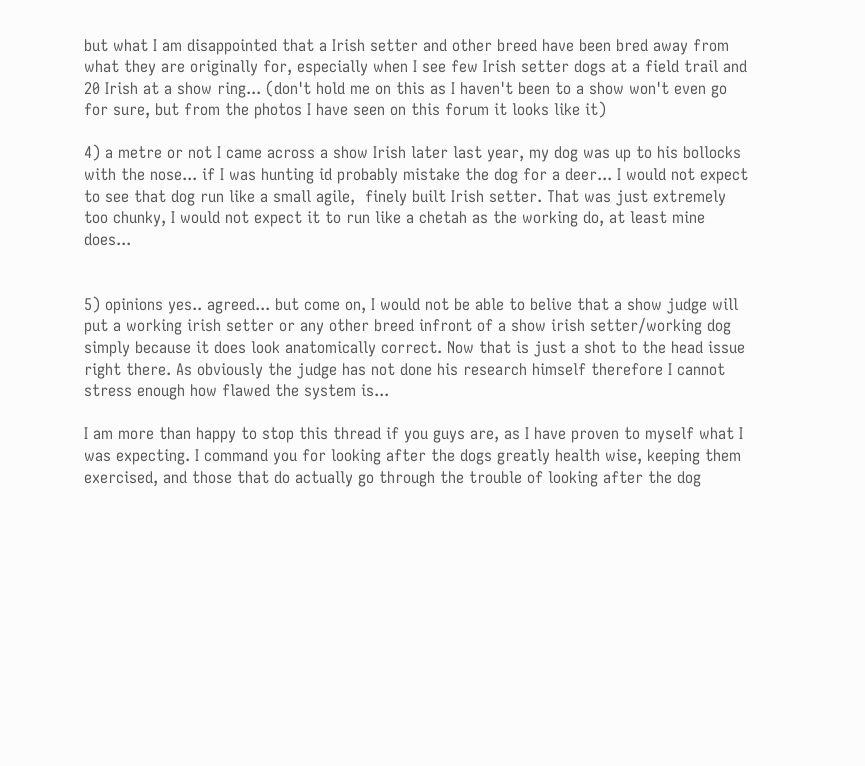but what I am disappointed that a Irish setter and other breed have been bred away from what they are originally for, especially when I see few Irish setter dogs at a field trail and 20 Irish at a show ring... (don't hold me on this as I haven't been to a show won't even go for sure, but from the photos I have seen on this forum it looks like it)

4) a metre or not I came across a show Irish later last year, my dog was up to his bollocks with the nose... if I was hunting id probably mistake the dog for a deer... I would not expect to see that dog run like a small agile,  finely built Irish setter. That was just extremely too chunky, I would not expect it to run like a chetah as the working do, at least mine does...


5) opinions yes.. agreed... but come on, I would not be able to belive that a show judge will put a working irish setter or any other breed infront of a show irish setter/working dog simply because it does look anatomically correct. Now that is just a shot to the head issue right there. As obviously the judge has not done his research himself therefore I cannot stress enough how flawed the system is...

I am more than happy to stop this thread if you guys are, as I have proven to myself what I was expecting. I command you for looking after the dogs greatly health wise, keeping them exercised, and those that do actually go through the trouble of looking after the dog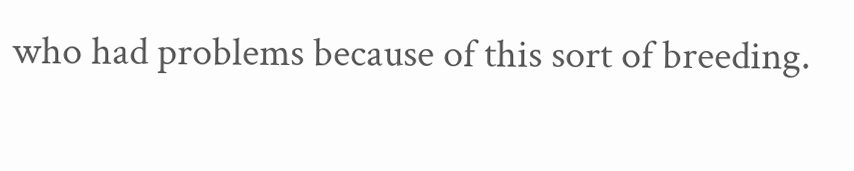who had problems because of this sort of breeding.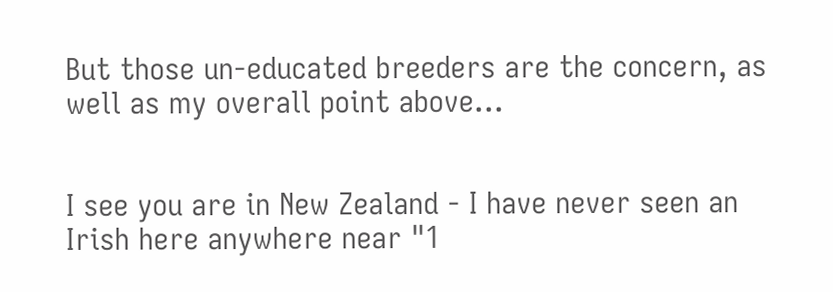But those un-educated breeders are the concern, as well as my overall point above...


I see you are in New Zealand - I have never seen an Irish here anywhere near "1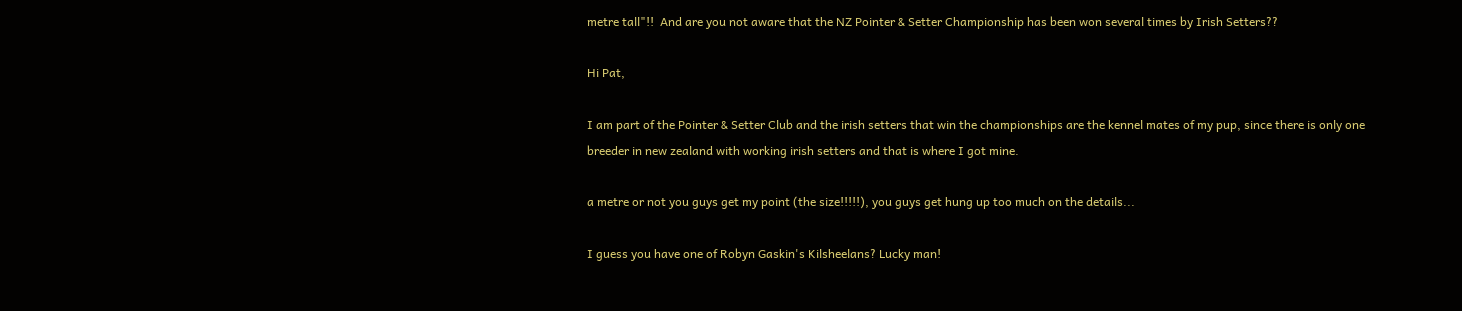metre tall"!!  And are you not aware that the NZ Pointer & Setter Championship has been won several times by Irish Setters??

Hi Pat,

I am part of the Pointer & Setter Club and the irish setters that win the championships are the kennel mates of my pup, since there is only one breeder in new zealand with working irish setters and that is where I got mine.

a metre or not you guys get my point (the size!!!!!), you guys get hung up too much on the details...

I guess you have one of Robyn Gaskin's Kilsheelans? Lucky man!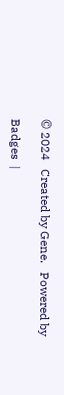© 2024   Created by Gene.   Powered by

Badges  |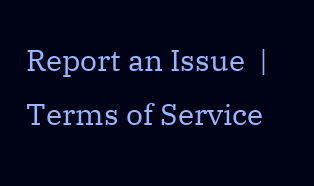Report an Issue  |  Terms of Service